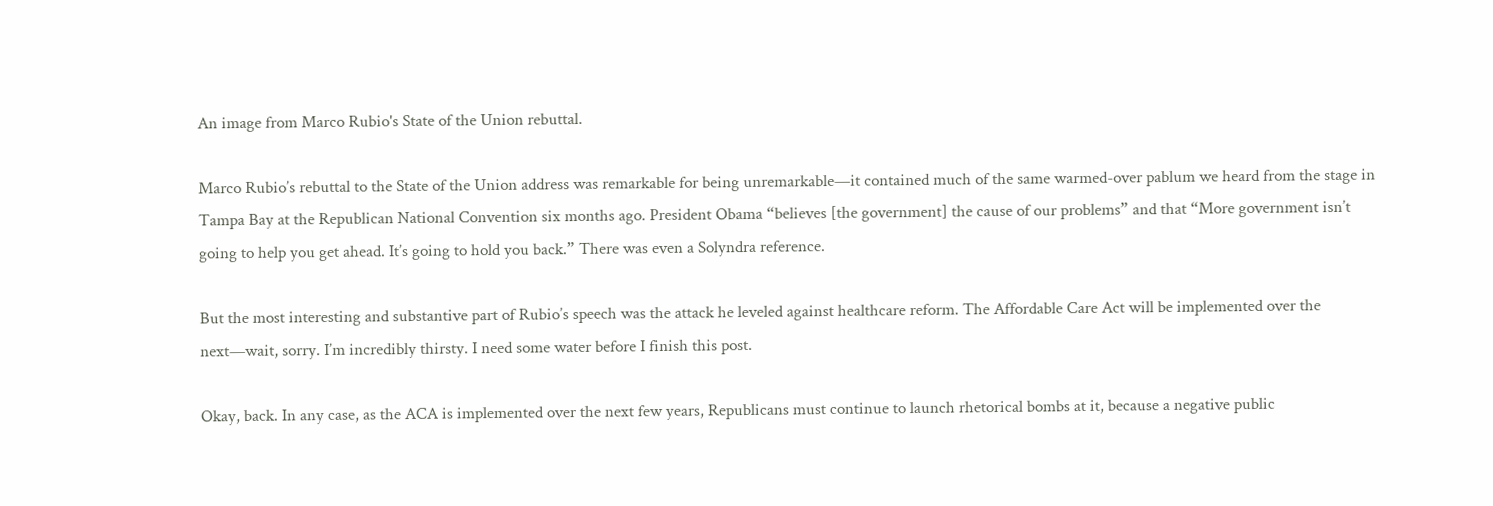An image from Marco Rubio's State of the Union rebuttal.

Marco Rubio’s rebuttal to the State of the Union address was remarkable for being unremarkable—it contained much of the same warmed-over pablum we heard from the stage in Tampa Bay at the Republican National Convention six months ago. President Obama “believes [the government] the cause of our problems” and that “More government isn’t going to help you get ahead. It’s going to hold you back.” There was even a Solyndra reference.

But the most interesting and substantive part of Rubio’s speech was the attack he leveled against healthcare reform. The Affordable Care Act will be implemented over the next—wait, sorry. I’m incredibly thirsty. I need some water before I finish this post.

Okay, back. In any case, as the ACA is implemented over the next few years, Republicans must continue to launch rhetorical bombs at it, because a negative public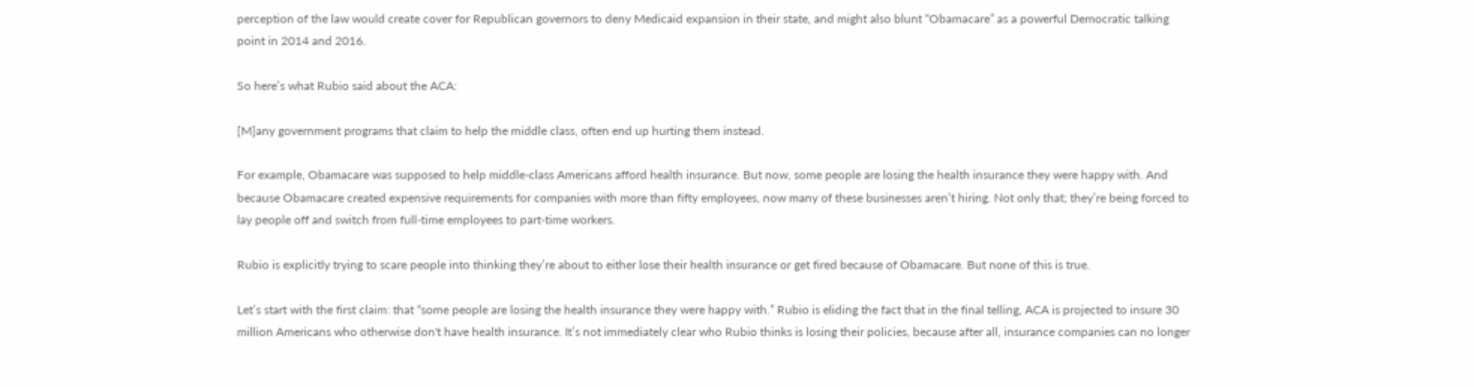perception of the law would create cover for Republican governors to deny Medicaid expansion in their state, and might also blunt “Obamacare” as a powerful Democratic talking point in 2014 and 2016.

So here’s what Rubio said about the ACA:

[M]any government programs that claim to help the middle class, often end up hurting them instead.

For example, Obamacare was supposed to help middle-class Americans afford health insurance. But now, some people are losing the health insurance they were happy with. And because Obamacare created expensive requirements for companies with more than fifty employees, now many of these businesses aren’t hiring. Not only that; they’re being forced to lay people off and switch from full-time employees to part-time workers.

Rubio is explicitly trying to scare people into thinking they’re about to either lose their health insurance or get fired because of Obamacare. But none of this is true.

Let’s start with the first claim: that “some people are losing the health insurance they were happy with.” Rubio is eliding the fact that in the final telling, ACA is projected to insure 30 million Americans who otherwise don't have health insurance. It’s not immediately clear who Rubio thinks is losing their policies, because after all, insurance companies can no longer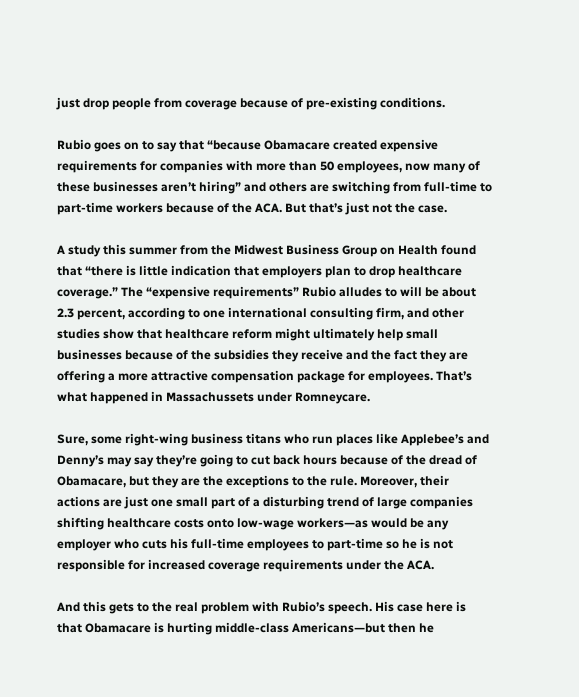just drop people from coverage because of pre-existing conditions.

Rubio goes on to say that “because Obamacare created expensive requirements for companies with more than 50 employees, now many of these businesses aren’t hiring” and others are switching from full-time to part-time workers because of the ACA. But that’s just not the case.

A study this summer from the Midwest Business Group on Health found that “there is little indication that employers plan to drop healthcare coverage.” The “expensive requirements” Rubio alludes to will be about 2.3 percent, according to one international consulting firm, and other studies show that healthcare reform might ultimately help small businesses because of the subsidies they receive and the fact they are offering a more attractive compensation package for employees. That’s what happened in Massachussets under Romneycare.

Sure, some right-wing business titans who run places like Applebee’s and Denny’s may say they’re going to cut back hours because of the dread of Obamacare, but they are the exceptions to the rule. Moreover, their actions are just one small part of a disturbing trend of large companies shifting healthcare costs onto low-wage workers—as would be any employer who cuts his full-time employees to part-time so he is not responsible for increased coverage requirements under the ACA.

And this gets to the real problem with Rubio’s speech. His case here is that Obamacare is hurting middle-class Americans—but then he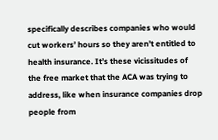specifically describes companies who would cut workers’ hours so they aren’t entitled to health insurance. It’s these vicissitudes of the free market that the ACA was trying to address, like when insurance companies drop people from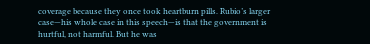coverage because they once took heartburn pills. Rubio’s larger case—his whole case in this speech—is that the government is hurtful, not harmful. But he was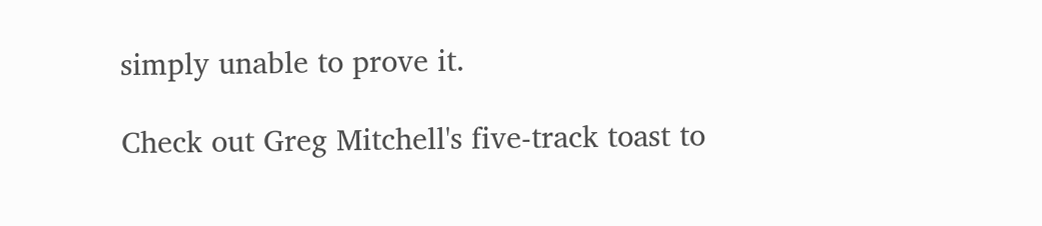simply unable to prove it.

Check out Greg Mitchell's five-track toast to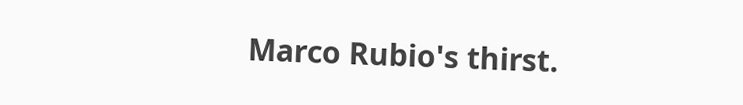Marco Rubio's thirst.